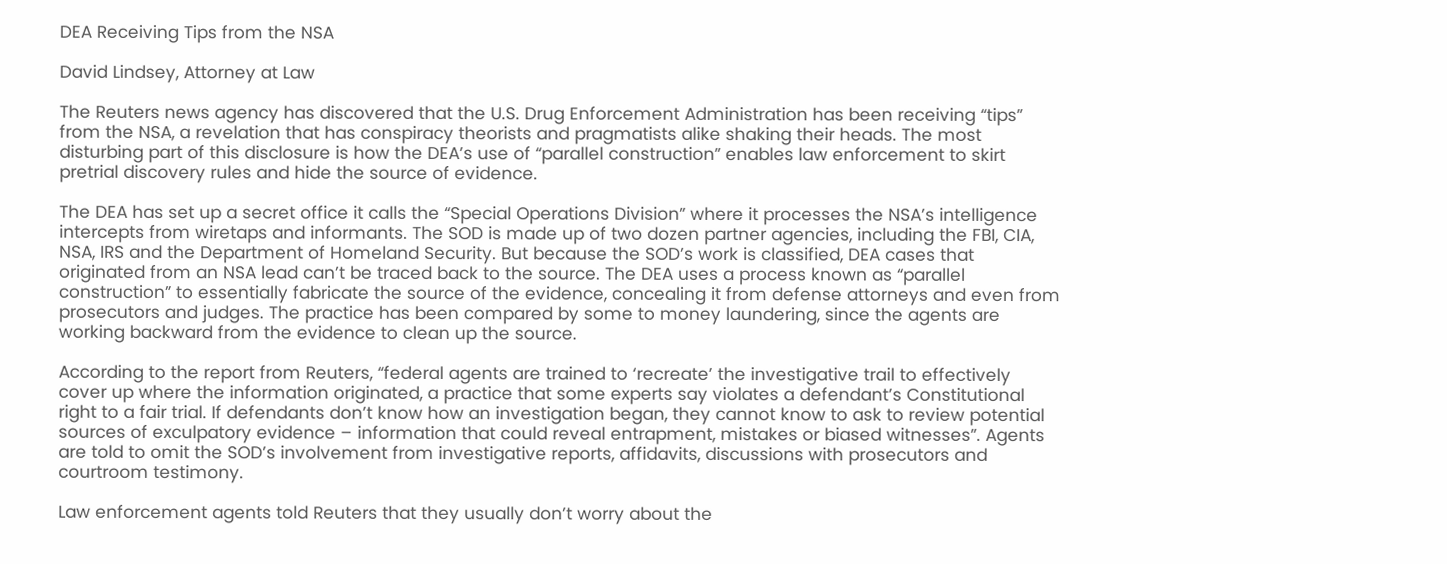DEA Receiving Tips from the NSA

David Lindsey, Attorney at Law

The Reuters news agency has discovered that the U.S. Drug Enforcement Administration has been receiving “tips” from the NSA, a revelation that has conspiracy theorists and pragmatists alike shaking their heads. The most disturbing part of this disclosure is how the DEA’s use of “parallel construction” enables law enforcement to skirt pretrial discovery rules and hide the source of evidence.

The DEA has set up a secret office it calls the “Special Operations Division” where it processes the NSA’s intelligence intercepts from wiretaps and informants. The SOD is made up of two dozen partner agencies, including the FBI, CIA, NSA, IRS and the Department of Homeland Security. But because the SOD’s work is classified, DEA cases that originated from an NSA lead can’t be traced back to the source. The DEA uses a process known as “parallel construction” to essentially fabricate the source of the evidence, concealing it from defense attorneys and even from prosecutors and judges. The practice has been compared by some to money laundering, since the agents are working backward from the evidence to clean up the source.

According to the report from Reuters, “federal agents are trained to ‘recreate’ the investigative trail to effectively cover up where the information originated, a practice that some experts say violates a defendant’s Constitutional right to a fair trial. If defendants don’t know how an investigation began, they cannot know to ask to review potential sources of exculpatory evidence – information that could reveal entrapment, mistakes or biased witnesses”. Agents are told to omit the SOD’s involvement from investigative reports, affidavits, discussions with prosecutors and courtroom testimony.

Law enforcement agents told Reuters that they usually don’t worry about the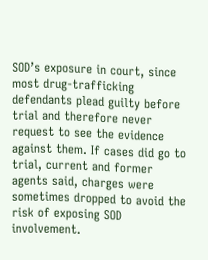SOD’s exposure in court, since most drug-trafficking defendants plead guilty before trial and therefore never request to see the evidence against them. If cases did go to trial, current and former agents said, charges were sometimes dropped to avoid the risk of exposing SOD involvement.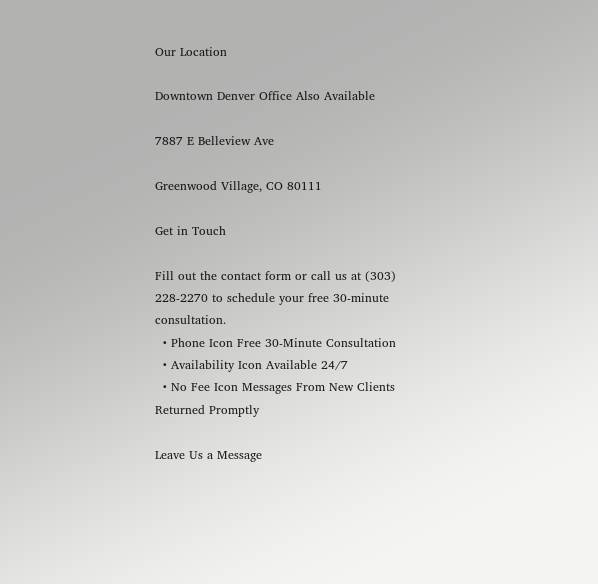Our Location

Downtown Denver Office Also Available

7887 E Belleview Ave

Greenwood Village, CO 80111

Get in Touch

Fill out the contact form or call us at (303) 228-2270 to schedule your free 30-minute consultation.
  • Phone Icon Free 30-Minute Consultation
  • Availability Icon Available 24/7
  • No Fee Icon Messages From New Clients Returned Promptly

Leave Us a Message